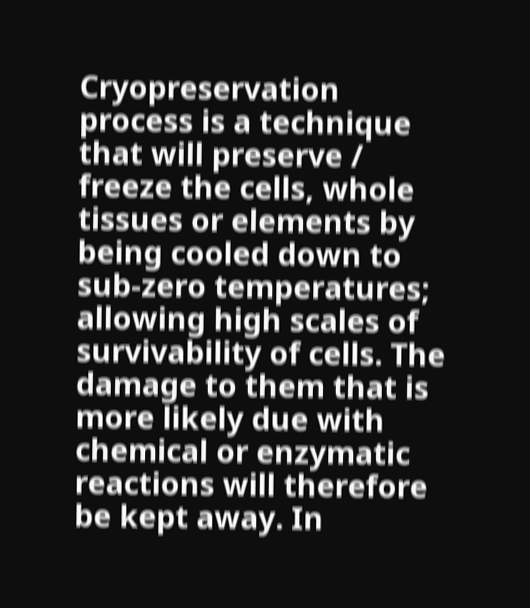Cryopreservation process is a technique that will preserve / freeze the cells, whole tissues or elements by being cooled down to sub-zero temperatures; allowing high scales of survivability of cells. The damage to them that is more likely due with chemical or enzymatic reactions will therefore be kept away. In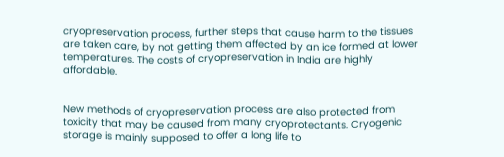cryopreservation process, further steps that cause harm to the tissues are taken care, by not getting them affected by an ice formed at lower temperatures. The costs of cryopreservation in India are highly affordable.


New methods of cryopreservation process are also protected from toxicity that may be caused from many cryoprotectants. Cryogenic storage is mainly supposed to offer a long life to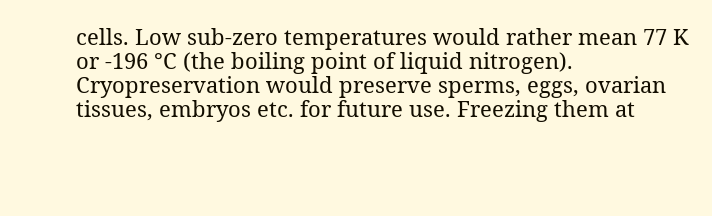cells. Low sub-zero temperatures would rather mean 77 K or -196 °C (the boiling point of liquid nitrogen). Cryopreservation would preserve sperms, eggs, ovarian tissues, embryos etc. for future use. Freezing them at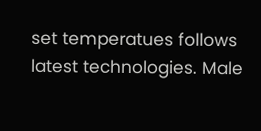set temperatues follows latest technologies. Male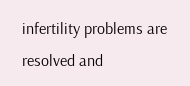infertility problems are resolved and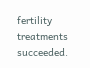fertility treatments succeeded.